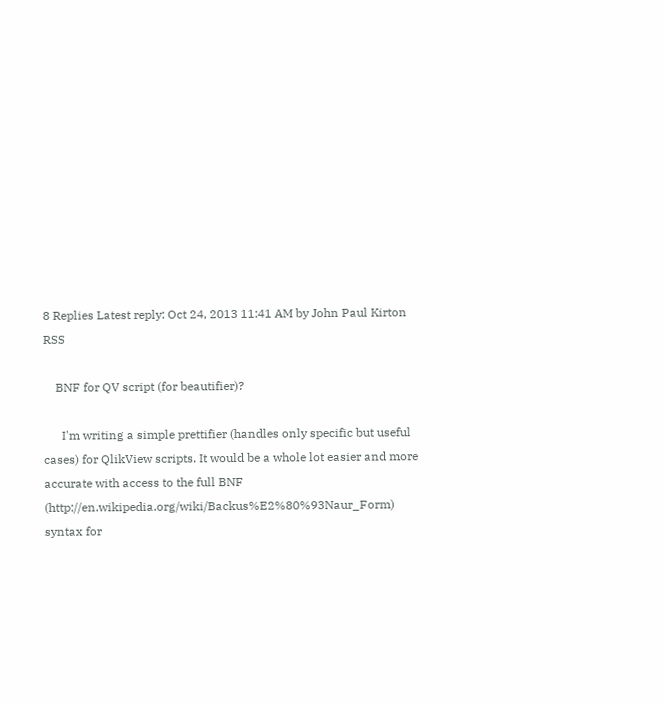8 Replies Latest reply: Oct 24, 2013 11:41 AM by John Paul Kirton RSS

    BNF for QV script (for beautifier)?

      I'm writing a simple prettifier (handles only specific but useful cases) for QlikView scripts. It would be a whole lot easier and more accurate with access to the full BNF (http://en.wikipedia.org/wiki/Backus%E2%80%93Naur_Form) syntax for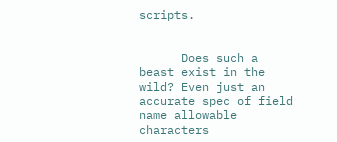scripts.


      Does such a beast exist in the wild? Even just an accurate spec of field name allowable characters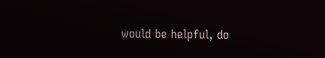would be helpful, do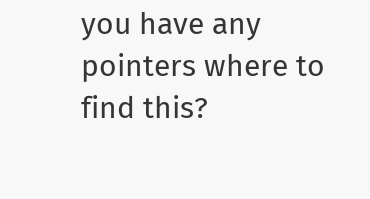you have any pointers where to find this?